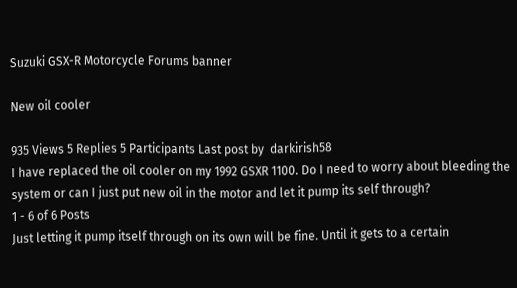Suzuki GSX-R Motorcycle Forums banner

New oil cooler

935 Views 5 Replies 5 Participants Last post by  darkirish58
I have replaced the oil cooler on my 1992 GSXR 1100. Do I need to worry about bleeding the system or can I just put new oil in the motor and let it pump its self through?
1 - 6 of 6 Posts
Just letting it pump itself through on its own will be fine. Until it gets to a certain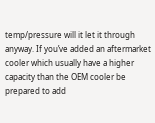temp/pressure will it let it through anyway. If you’ve added an aftermarket cooler which usually have a higher capacity than the OEM cooler be prepared to add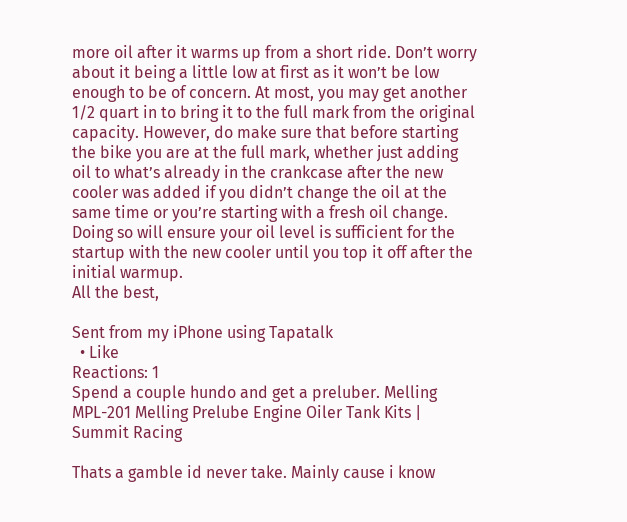more oil after it warms up from a short ride. Don’t worry about it being a little low at first as it won’t be low enough to be of concern. At most, you may get another 1/2 quart in to bring it to the full mark from the original capacity. However, do make sure that before starting the bike you are at the full mark, whether just adding oil to what’s already in the crankcase after the new cooler was added if you didn’t change the oil at the same time or you’re starting with a fresh oil change. Doing so will ensure your oil level is sufficient for the startup with the new cooler until you top it off after the initial warmup.
All the best,

Sent from my iPhone using Tapatalk
  • Like
Reactions: 1
Spend a couple hundo and get a preluber. Melling MPL-201 Melling Prelube Engine Oiler Tank Kits | Summit Racing

Thats a gamble id never take. Mainly cause i know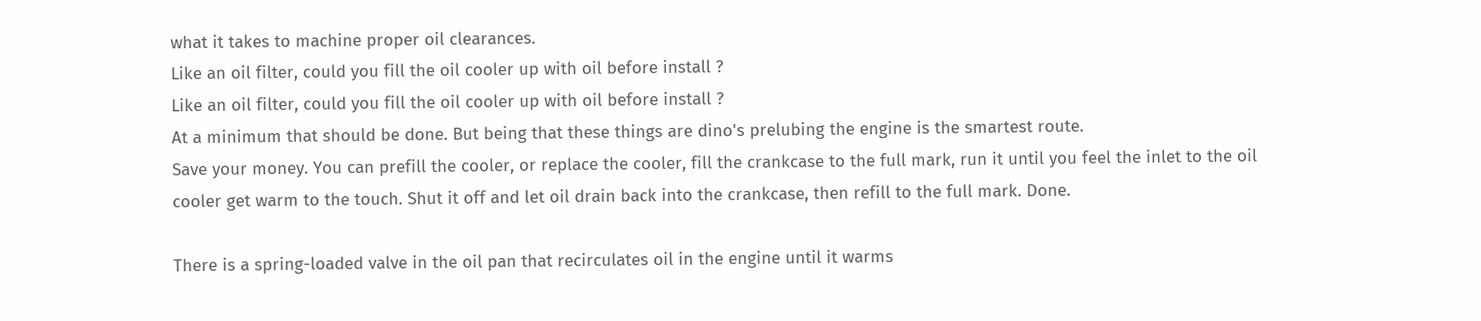what it takes to machine proper oil clearances.
Like an oil filter, could you fill the oil cooler up with oil before install ?
Like an oil filter, could you fill the oil cooler up with oil before install ?
At a minimum that should be done. But being that these things are dino's prelubing the engine is the smartest route.
Save your money. You can prefill the cooler, or replace the cooler, fill the crankcase to the full mark, run it until you feel the inlet to the oil cooler get warm to the touch. Shut it off and let oil drain back into the crankcase, then refill to the full mark. Done.

There is a spring-loaded valve in the oil pan that recirculates oil in the engine until it warms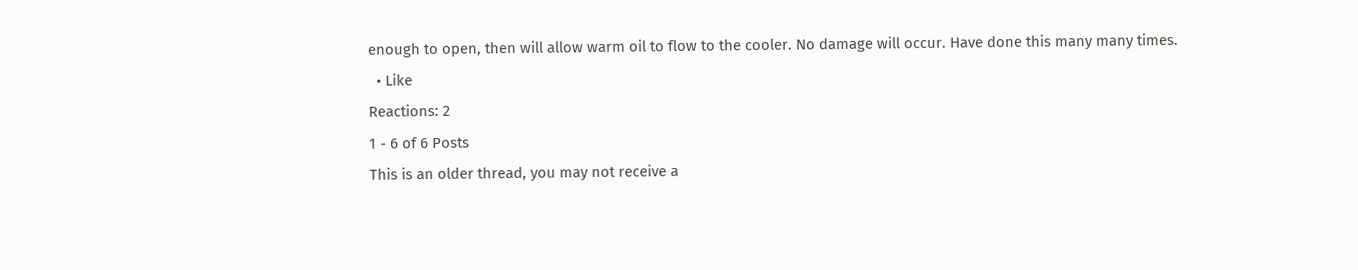enough to open, then will allow warm oil to flow to the cooler. No damage will occur. Have done this many many times.
  • Like
Reactions: 2
1 - 6 of 6 Posts
This is an older thread, you may not receive a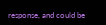response, and could be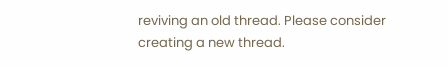reviving an old thread. Please consider creating a new thread.